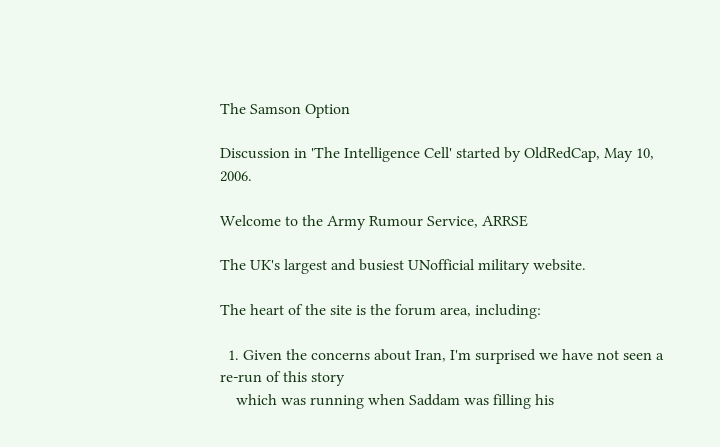The Samson Option

Discussion in 'The Intelligence Cell' started by OldRedCap, May 10, 2006.

Welcome to the Army Rumour Service, ARRSE

The UK's largest and busiest UNofficial military website.

The heart of the site is the forum area, including:

  1. Given the concerns about Iran, I'm surprised we have not seen a re-run of this story
    which was running when Saddam was filling his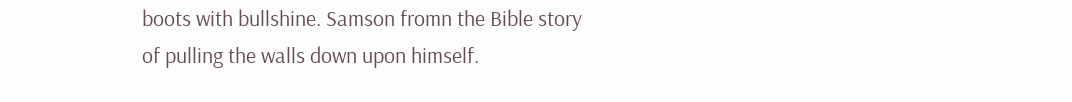boots with bullshine. Samson fromn the Bible story of pulling the walls down upon himself.